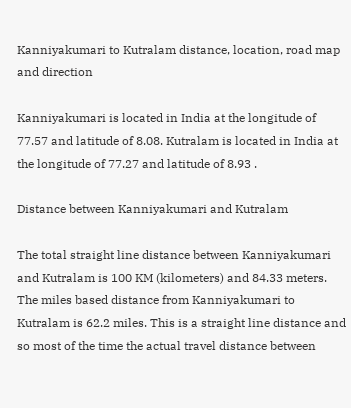Kanniyakumari to Kutralam distance, location, road map and direction

Kanniyakumari is located in India at the longitude of 77.57 and latitude of 8.08. Kutralam is located in India at the longitude of 77.27 and latitude of 8.93 .

Distance between Kanniyakumari and Kutralam

The total straight line distance between Kanniyakumari and Kutralam is 100 KM (kilometers) and 84.33 meters. The miles based distance from Kanniyakumari to Kutralam is 62.2 miles. This is a straight line distance and so most of the time the actual travel distance between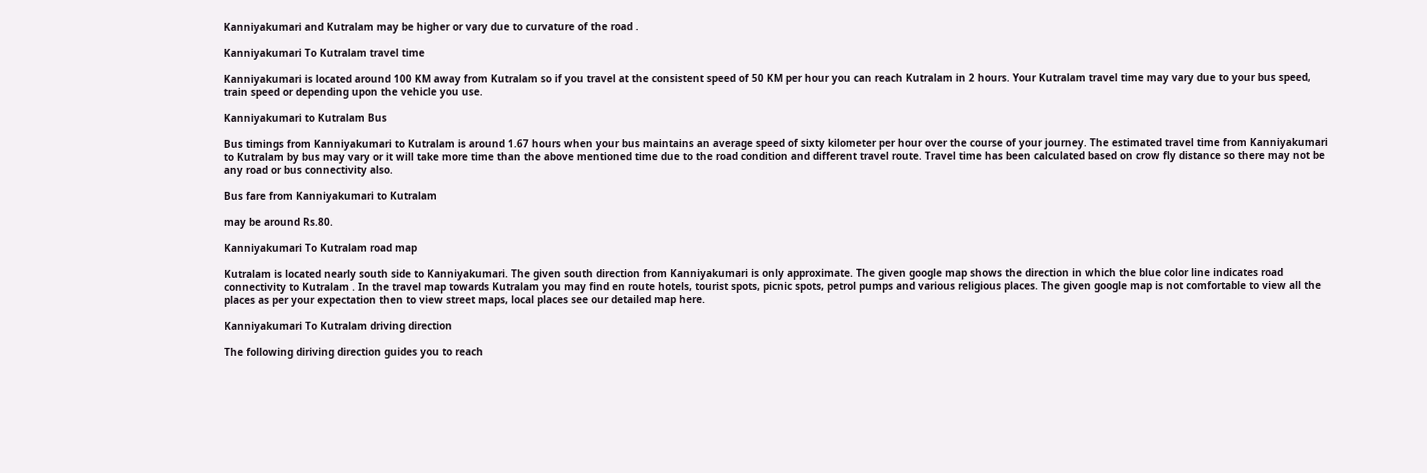Kanniyakumari and Kutralam may be higher or vary due to curvature of the road .

Kanniyakumari To Kutralam travel time

Kanniyakumari is located around 100 KM away from Kutralam so if you travel at the consistent speed of 50 KM per hour you can reach Kutralam in 2 hours. Your Kutralam travel time may vary due to your bus speed, train speed or depending upon the vehicle you use.

Kanniyakumari to Kutralam Bus

Bus timings from Kanniyakumari to Kutralam is around 1.67 hours when your bus maintains an average speed of sixty kilometer per hour over the course of your journey. The estimated travel time from Kanniyakumari to Kutralam by bus may vary or it will take more time than the above mentioned time due to the road condition and different travel route. Travel time has been calculated based on crow fly distance so there may not be any road or bus connectivity also.

Bus fare from Kanniyakumari to Kutralam

may be around Rs.80.

Kanniyakumari To Kutralam road map

Kutralam is located nearly south side to Kanniyakumari. The given south direction from Kanniyakumari is only approximate. The given google map shows the direction in which the blue color line indicates road connectivity to Kutralam . In the travel map towards Kutralam you may find en route hotels, tourist spots, picnic spots, petrol pumps and various religious places. The given google map is not comfortable to view all the places as per your expectation then to view street maps, local places see our detailed map here.

Kanniyakumari To Kutralam driving direction

The following diriving direction guides you to reach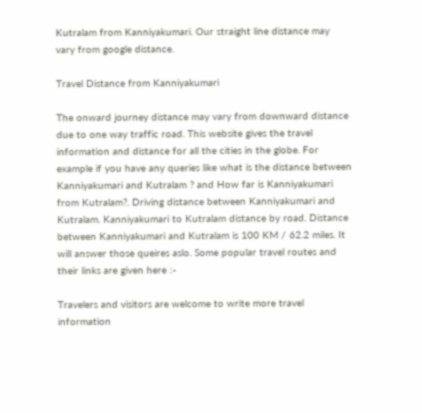Kutralam from Kanniyakumari. Our straight line distance may vary from google distance.

Travel Distance from Kanniyakumari

The onward journey distance may vary from downward distance due to one way traffic road. This website gives the travel information and distance for all the cities in the globe. For example if you have any queries like what is the distance between Kanniyakumari and Kutralam ? and How far is Kanniyakumari from Kutralam?. Driving distance between Kanniyakumari and Kutralam. Kanniyakumari to Kutralam distance by road. Distance between Kanniyakumari and Kutralam is 100 KM / 62.2 miles. It will answer those queires aslo. Some popular travel routes and their links are given here :-

Travelers and visitors are welcome to write more travel information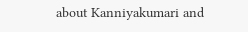about Kanniyakumari and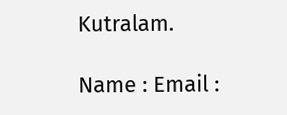Kutralam.

Name : Email :